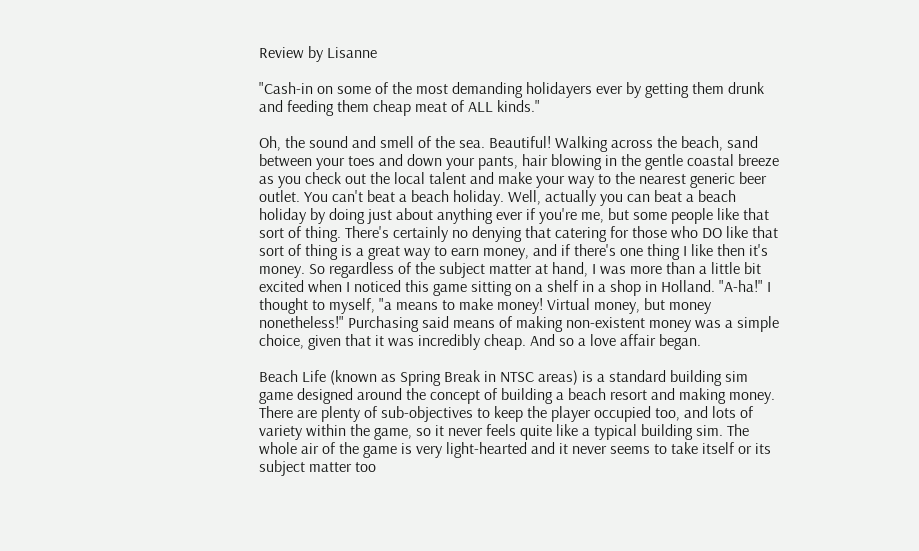Review by Lisanne

"Cash-in on some of the most demanding holidayers ever by getting them drunk and feeding them cheap meat of ALL kinds."

Oh, the sound and smell of the sea. Beautiful! Walking across the beach, sand between your toes and down your pants, hair blowing in the gentle coastal breeze as you check out the local talent and make your way to the nearest generic beer outlet. You can't beat a beach holiday. Well, actually you can beat a beach holiday by doing just about anything ever if you're me, but some people like that sort of thing. There's certainly no denying that catering for those who DO like that sort of thing is a great way to earn money, and if there's one thing I like then it's money. So regardless of the subject matter at hand, I was more than a little bit excited when I noticed this game sitting on a shelf in a shop in Holland. "A-ha!" I thought to myself, "a means to make money! Virtual money, but money nonetheless!" Purchasing said means of making non-existent money was a simple choice, given that it was incredibly cheap. And so a love affair began.

Beach Life (known as Spring Break in NTSC areas) is a standard building sim game designed around the concept of building a beach resort and making money. There are plenty of sub-objectives to keep the player occupied too, and lots of variety within the game, so it never feels quite like a typical building sim. The whole air of the game is very light-hearted and it never seems to take itself or its subject matter too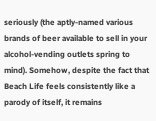seriously (the aptly-named various brands of beer available to sell in your alcohol-vending outlets spring to mind). Somehow, despite the fact that Beach Life feels consistently like a parody of itself, it remains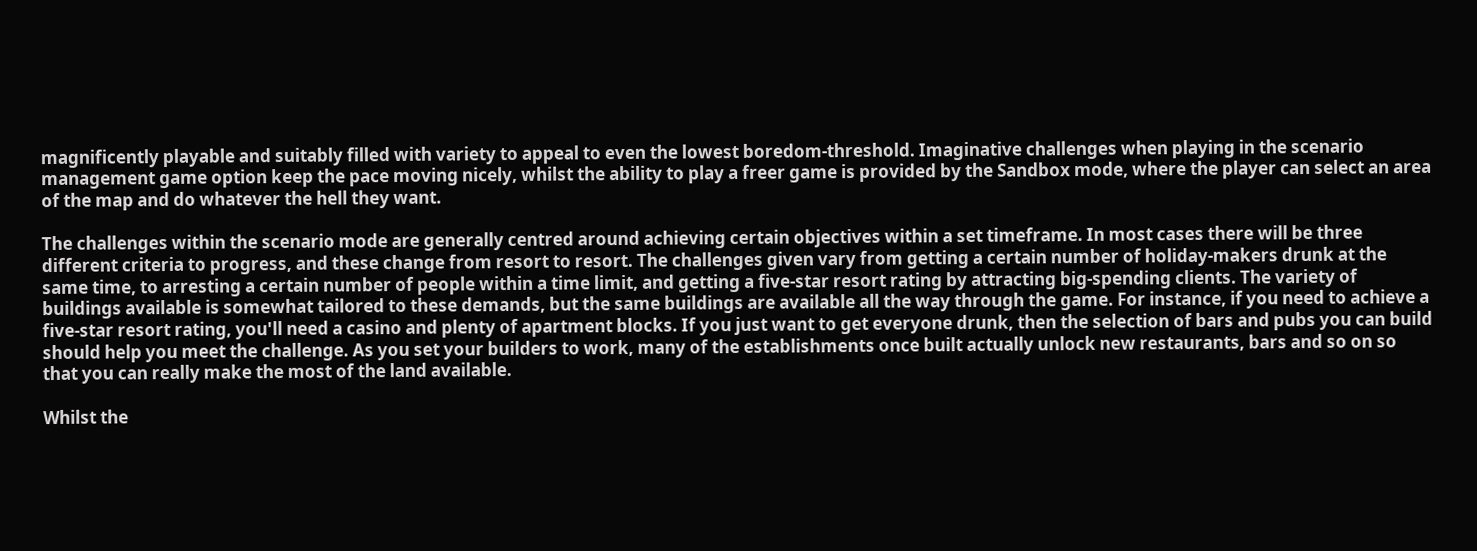magnificently playable and suitably filled with variety to appeal to even the lowest boredom-threshold. Imaginative challenges when playing in the scenario management game option keep the pace moving nicely, whilst the ability to play a freer game is provided by the Sandbox mode, where the player can select an area of the map and do whatever the hell they want.

The challenges within the scenario mode are generally centred around achieving certain objectives within a set timeframe. In most cases there will be three different criteria to progress, and these change from resort to resort. The challenges given vary from getting a certain number of holiday-makers drunk at the same time, to arresting a certain number of people within a time limit, and getting a five-star resort rating by attracting big-spending clients. The variety of buildings available is somewhat tailored to these demands, but the same buildings are available all the way through the game. For instance, if you need to achieve a five-star resort rating, you'll need a casino and plenty of apartment blocks. If you just want to get everyone drunk, then the selection of bars and pubs you can build should help you meet the challenge. As you set your builders to work, many of the establishments once built actually unlock new restaurants, bars and so on so that you can really make the most of the land available.

Whilst the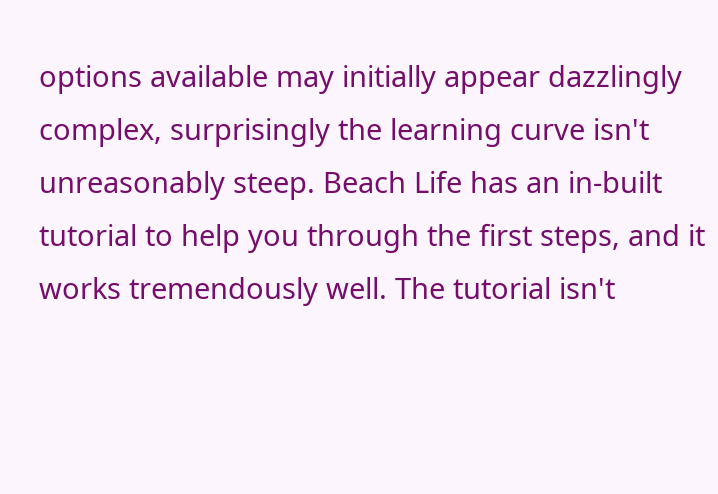options available may initially appear dazzlingly complex, surprisingly the learning curve isn't unreasonably steep. Beach Life has an in-built tutorial to help you through the first steps, and it works tremendously well. The tutorial isn't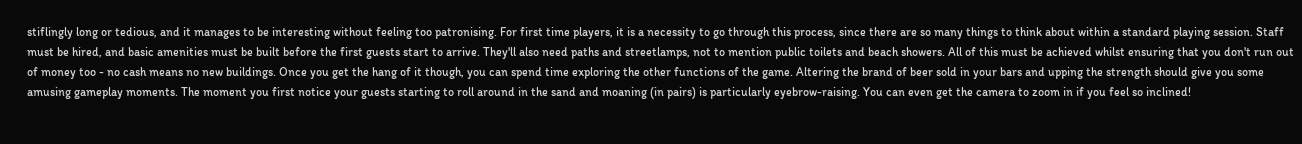stiflingly long or tedious, and it manages to be interesting without feeling too patronising. For first time players, it is a necessity to go through this process, since there are so many things to think about within a standard playing session. Staff must be hired, and basic amenities must be built before the first guests start to arrive. They'll also need paths and streetlamps, not to mention public toilets and beach showers. All of this must be achieved whilst ensuring that you don't run out of money too - no cash means no new buildings. Once you get the hang of it though, you can spend time exploring the other functions of the game. Altering the brand of beer sold in your bars and upping the strength should give you some amusing gameplay moments. The moment you first notice your guests starting to roll around in the sand and moaning (in pairs) is particularly eyebrow-raising. You can even get the camera to zoom in if you feel so inclined!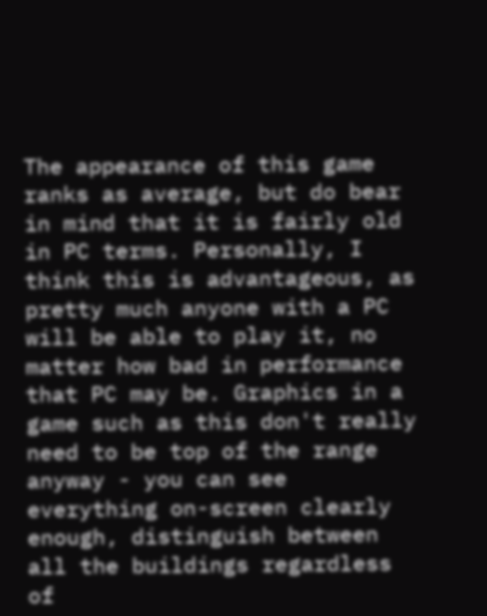The appearance of this game ranks as average, but do bear in mind that it is fairly old in PC terms. Personally, I think this is advantageous, as pretty much anyone with a PC will be able to play it, no matter how bad in performance that PC may be. Graphics in a game such as this don't really need to be top of the range anyway - you can see everything on-screen clearly enough, distinguish between all the buildings regardless of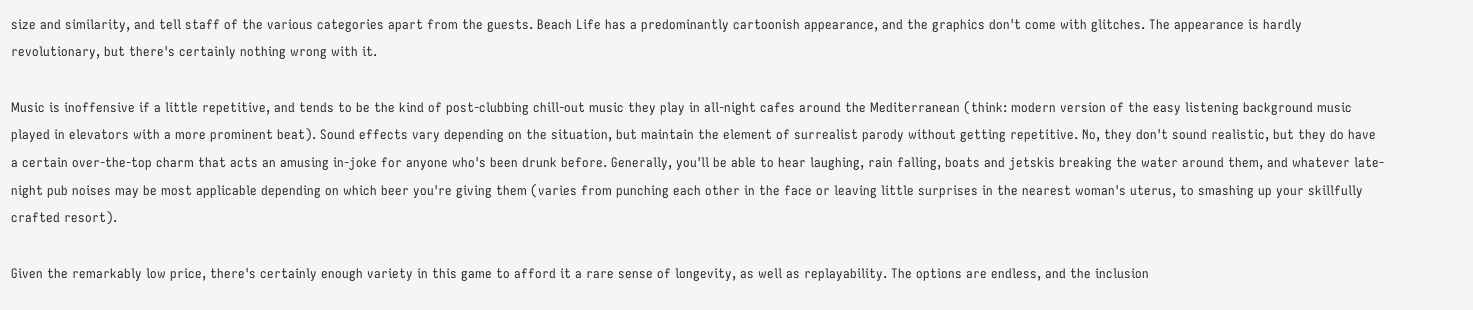size and similarity, and tell staff of the various categories apart from the guests. Beach Life has a predominantly cartoonish appearance, and the graphics don't come with glitches. The appearance is hardly revolutionary, but there's certainly nothing wrong with it.

Music is inoffensive if a little repetitive, and tends to be the kind of post-clubbing chill-out music they play in all-night cafes around the Mediterranean (think: modern version of the easy listening background music played in elevators with a more prominent beat). Sound effects vary depending on the situation, but maintain the element of surrealist parody without getting repetitive. No, they don't sound realistic, but they do have a certain over-the-top charm that acts an amusing in-joke for anyone who's been drunk before. Generally, you'll be able to hear laughing, rain falling, boats and jetskis breaking the water around them, and whatever late-night pub noises may be most applicable depending on which beer you're giving them (varies from punching each other in the face or leaving little surprises in the nearest woman's uterus, to smashing up your skillfully crafted resort).

Given the remarkably low price, there's certainly enough variety in this game to afford it a rare sense of longevity, as well as replayability. The options are endless, and the inclusion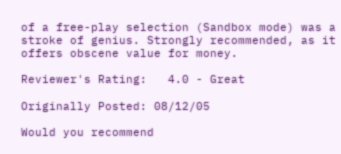of a free-play selection (Sandbox mode) was a stroke of genius. Strongly recommended, as it offers obscene value for money.

Reviewer's Rating:   4.0 - Great

Originally Posted: 08/12/05

Would you recommend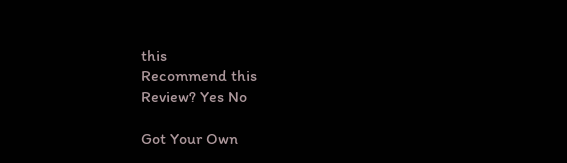this
Recommend this
Review? Yes No

Got Your Own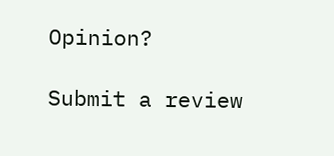Opinion?

Submit a review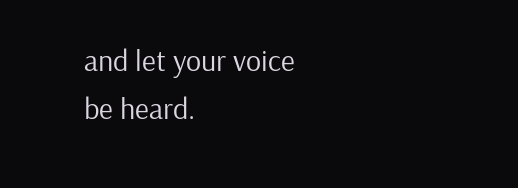and let your voice be heard.